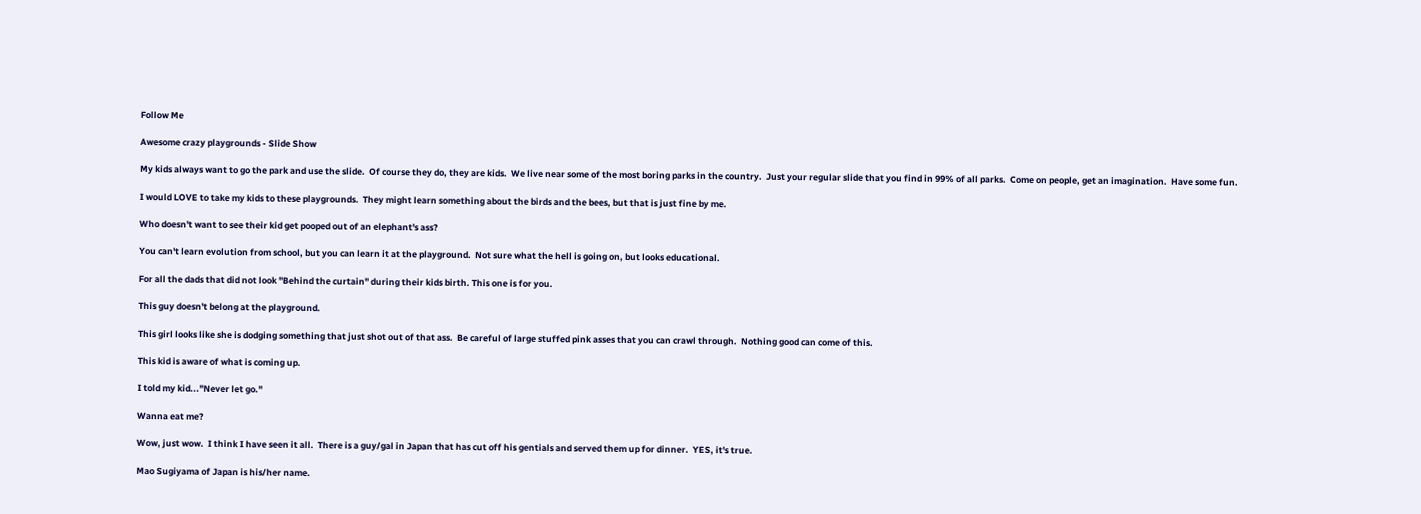Follow Me

Awesome crazy playgrounds - Slide Show

My kids always want to go the park and use the slide.  Of course they do, they are kids.  We live near some of the most boring parks in the country.  Just your regular slide that you find in 99% of all parks.  Come on people, get an imagination.  Have some fun.

I would LOVE to take my kids to these playgrounds.  They might learn something about the birds and the bees, but that is just fine by me.

Who doesn't want to see their kid get pooped out of an elephant's ass?

You can't learn evolution from school, but you can learn it at the playground.  Not sure what the hell is going on, but looks educational.

For all the dads that did not look "Behind the curtain" during their kids birth. This one is for you.

This guy doesn't belong at the playground.

This girl looks like she is dodging something that just shot out of that ass.  Be careful of large stuffed pink asses that you can crawl through.  Nothing good can come of this.

This kid is aware of what is coming up.

I told my kid..."Never let go."

Wanna eat me?

Wow, just wow.  I think I have seen it all.  There is a guy/gal in Japan that has cut off his gentials and served them up for dinner.  YES, it's true.

Mao Sugiyama of Japan is his/her name.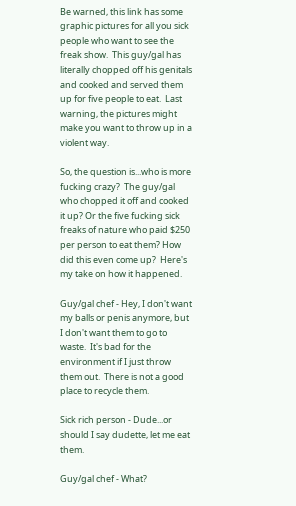Be warned, this link has some graphic pictures for all you sick people who want to see the freak show.  This guy/gal has literally chopped off his genitals and cooked and served them up for five people to eat.  Last warning, the pictures might make you want to throw up in a violent way.

So, the question is...who is more fucking crazy?  The guy/gal who chopped it off and cooked it up? Or the five fucking sick freaks of nature who paid $250 per person to eat them? How did this even come up?  Here's my take on how it happened.

Guy/gal chef - Hey, I don't want my balls or penis anymore, but I don't want them to go to waste.  It's bad for the environment if I just throw them out.  There is not a good place to recycle them.

Sick rich person - Dude...or should I say dudette, let me eat them.

Guy/gal chef - What?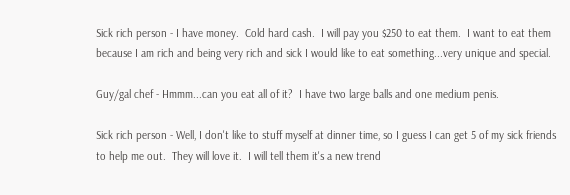Sick rich person - I have money.  Cold hard cash.  I will pay you $250 to eat them.  I want to eat them because I am rich and being very rich and sick I would like to eat something...very unique and special.

Guy/gal chef - Hmmm...can you eat all of it?  I have two large balls and one medium penis.

Sick rich person - Well, I don't like to stuff myself at dinner time, so I guess I can get 5 of my sick friends to help me out.  They will love it.  I will tell them it's a new trend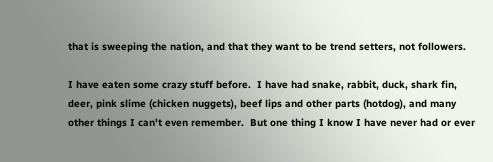that is sweeping the nation, and that they want to be trend setters, not followers.

I have eaten some crazy stuff before.  I have had snake, rabbit, duck, shark fin, deer, pink slime (chicken nuggets), beef lips and other parts (hotdog), and many other things I can't even remember.  But one thing I know I have never had or ever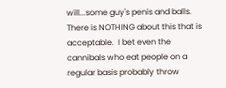will...some guy's penis and balls.  There is NOTHING about this that is acceptable.  I bet even the cannibals who eat people on a regular basis probably throw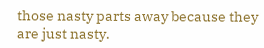those nasty parts away because they are just nasty.